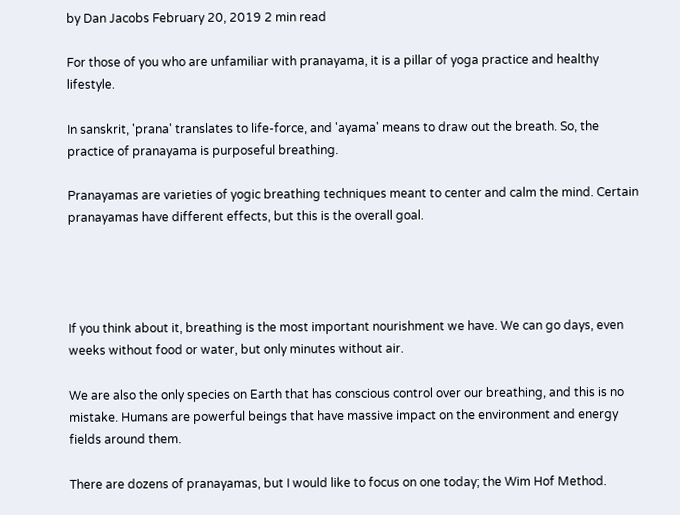by Dan Jacobs February 20, 2019 2 min read

For those of you who are unfamiliar with pranayama, it is a pillar of yoga practice and healthy lifestyle.

In sanskrit, 'prana' translates to life-force, and 'ayama' means to draw out the breath. So, the practice of pranayama is purposeful breathing.

Pranayamas are varieties of yogic breathing techniques meant to center and calm the mind. Certain pranayamas have different effects, but this is the overall goal.




If you think about it, breathing is the most important nourishment we have. We can go days, even weeks without food or water, but only minutes without air.

We are also the only species on Earth that has conscious control over our breathing, and this is no mistake. Humans are powerful beings that have massive impact on the environment and energy fields around them.

There are dozens of pranayamas, but I would like to focus on one today; the Wim Hof Method.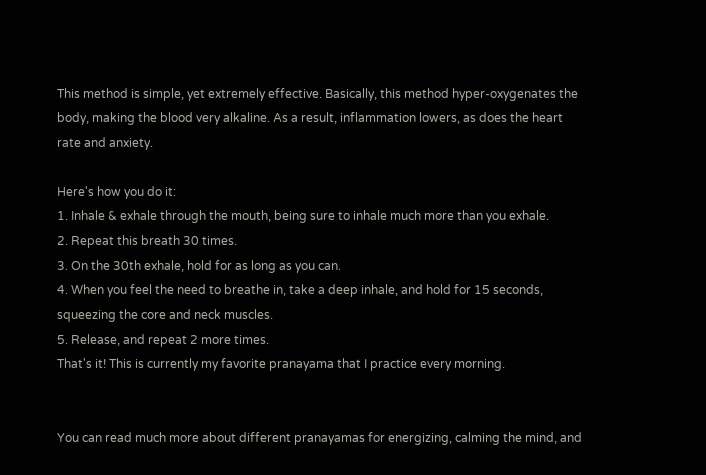This method is simple, yet extremely effective. Basically, this method hyper-oxygenates the body, making the blood very alkaline. As a result, inflammation lowers, as does the heart rate and anxiety.

Here's how you do it:
1. Inhale & exhale through the mouth, being sure to inhale much more than you exhale.
2. Repeat this breath 30 times.
3. On the 30th exhale, hold for as long as you can.
4. When you feel the need to breathe in, take a deep inhale, and hold for 15 seconds, squeezing the core and neck muscles.
5. Release, and repeat 2 more times.
That's it! This is currently my favorite pranayama that I practice every morning.


You can read much more about different pranayamas for energizing, calming the mind, and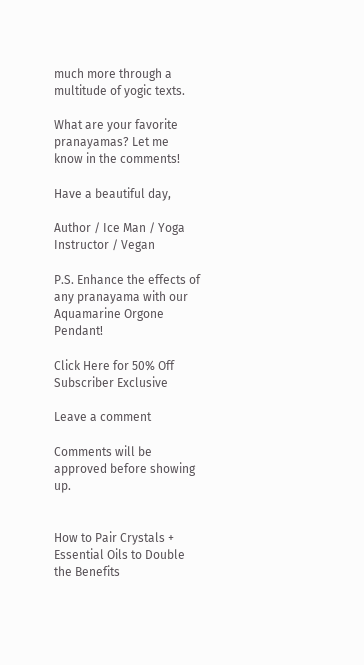much more through a multitude of yogic texts.

What are your favorite pranayamas? Let me know in the comments!

Have a beautiful day,

Author / Ice Man / Yoga Instructor / Vegan

P.S. Enhance the effects of any pranayama with our Aquamarine Orgone Pendant!

Click Here for 50% Off Subscriber Exclusive

Leave a comment

Comments will be approved before showing up.


How to Pair Crystals + Essential Oils to Double the Benefits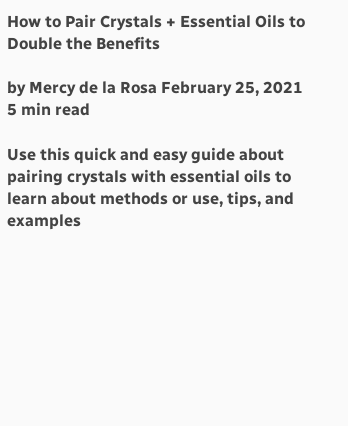How to Pair Crystals + Essential Oils to Double the Benefits

by Mercy de la Rosa February 25, 2021 5 min read

Use this quick and easy guide about pairing crystals with essential oils to learn about methods or use, tips, and examples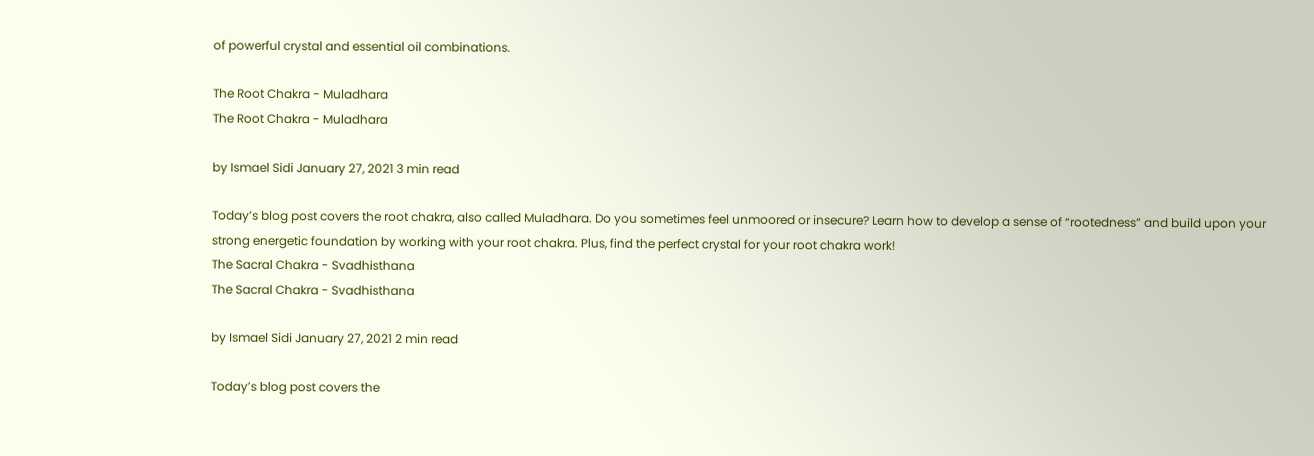of powerful crystal and essential oil combinations.

The Root Chakra - Muladhara
The Root Chakra - Muladhara

by Ismael Sidi January 27, 2021 3 min read

Today’s blog post covers the root chakra, also called Muladhara. Do you sometimes feel unmoored or insecure? Learn how to develop a sense of “rootedness” and build upon your strong energetic foundation by working with your root chakra. Plus, find the perfect crystal for your root chakra work!
The Sacral Chakra - Svadhisthana
The Sacral Chakra - Svadhisthana

by Ismael Sidi January 27, 2021 2 min read

Today’s blog post covers the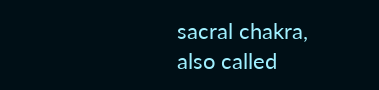sacral chakra, also called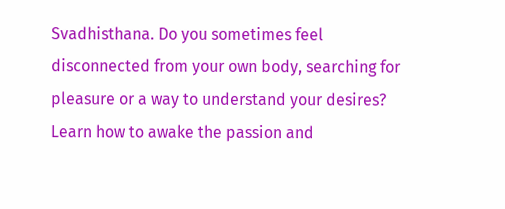Svadhisthana. Do you sometimes feel disconnected from your own body, searching for pleasure or a way to understand your desires? Learn how to awake the passion and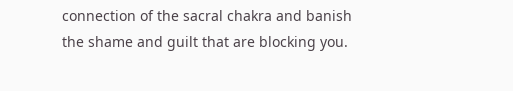connection of the sacral chakra and banish the shame and guilt that are blocking you.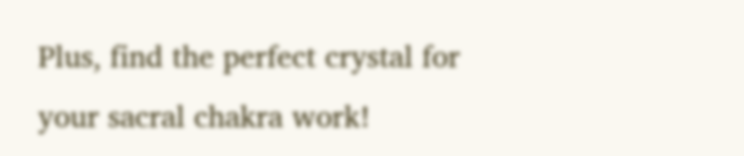Plus, find the perfect crystal for your sacral chakra work!